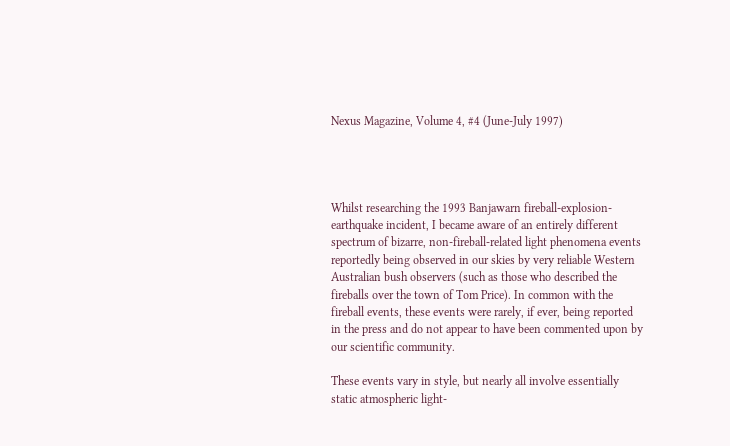Nexus Magazine, Volume 4, #4 (June-July 1997)




Whilst researching the 1993 Banjawarn fireball-explosion-earthquake incident, I became aware of an entirely different spectrum of bizarre, non-fireball-related light phenomena events reportedly being observed in our skies by very reliable Western Australian bush observers (such as those who described the fireballs over the town of Tom Price). In common with the fireball events, these events were rarely, if ever, being reported in the press and do not appear to have been commented upon by our scientific community.

These events vary in style, but nearly all involve essentially static atmospheric light-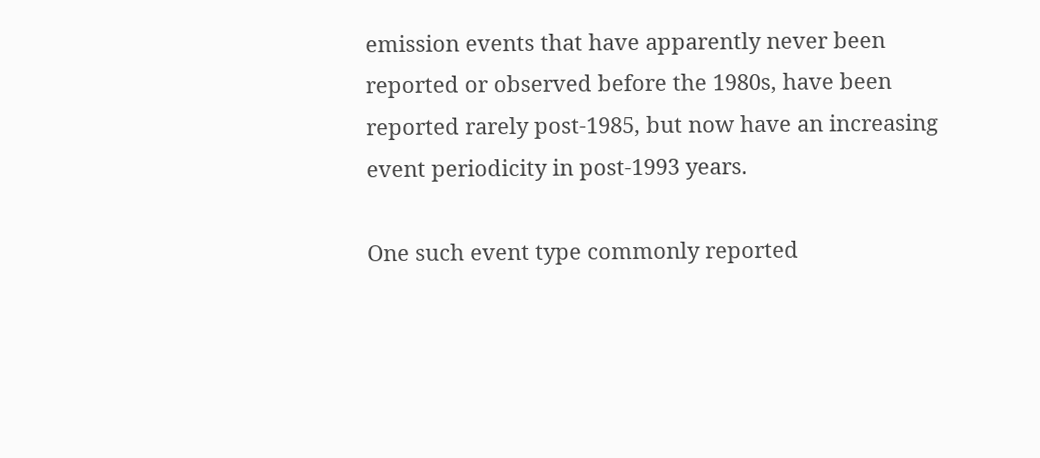emission events that have apparently never been reported or observed before the 1980s, have been reported rarely post-1985, but now have an increasing event periodicity in post-1993 years.

One such event type commonly reported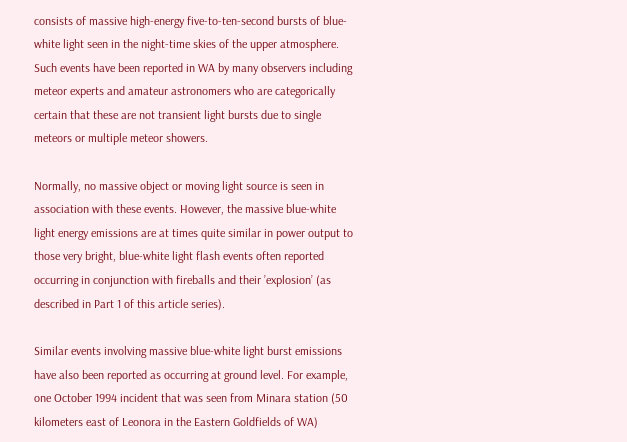consists of massive high-energy five-to-ten-second bursts of blue-white light seen in the night-time skies of the upper atmosphere. Such events have been reported in WA by many observers including meteor experts and amateur astronomers who are categorically certain that these are not transient light bursts due to single meteors or multiple meteor showers.

Normally, no massive object or moving light source is seen in association with these events. However, the massive blue-white light energy emissions are at times quite similar in power output to those very bright, blue-white light flash events often reported occurring in conjunction with fireballs and their ’explosion’ (as described in Part 1 of this article series).

Similar events involving massive blue-white light burst emissions have also been reported as occurring at ground level. For example, one October 1994 incident that was seen from Minara station (50 kilometers east of Leonora in the Eastern Goldfields of WA)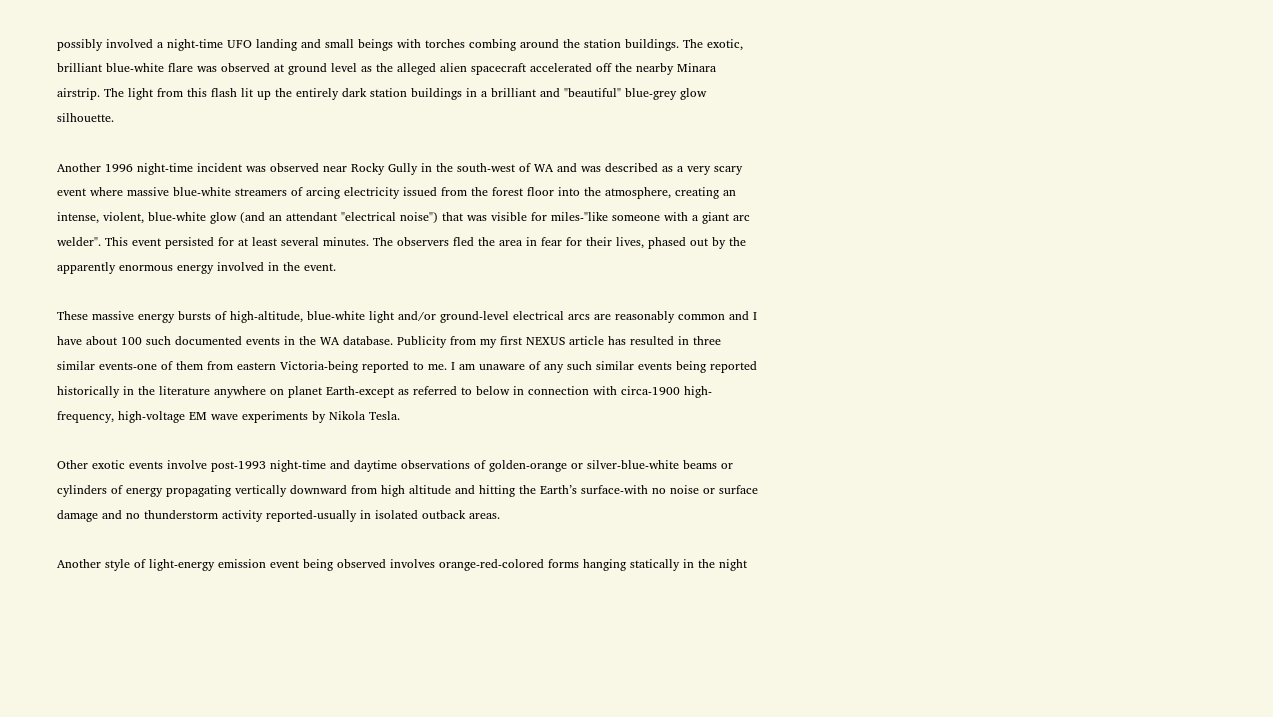possibly involved a night-time UFO landing and small beings with torches combing around the station buildings. The exotic, brilliant blue-white flare was observed at ground level as the alleged alien spacecraft accelerated off the nearby Minara airstrip. The light from this flash lit up the entirely dark station buildings in a brilliant and "beautiful" blue-grey glow silhouette.

Another 1996 night-time incident was observed near Rocky Gully in the south-west of WA and was described as a very scary event where massive blue-white streamers of arcing electricity issued from the forest floor into the atmosphere, creating an intense, violent, blue-white glow (and an attendant "electrical noise") that was visible for miles-"like someone with a giant arc welder". This event persisted for at least several minutes. The observers fled the area in fear for their lives, phased out by the apparently enormous energy involved in the event.

These massive energy bursts of high-altitude, blue-white light and/or ground-level electrical arcs are reasonably common and I have about 100 such documented events in the WA database. Publicity from my first NEXUS article has resulted in three similar events-one of them from eastern Victoria-being reported to me. I am unaware of any such similar events being reported historically in the literature anywhere on planet Earth-except as referred to below in connection with circa-1900 high-frequency, high-voltage EM wave experiments by Nikola Tesla.

Other exotic events involve post-1993 night-time and daytime observations of golden-orange or silver-blue-white beams or cylinders of energy propagating vertically downward from high altitude and hitting the Earth’s surface-with no noise or surface damage and no thunderstorm activity reported-usually in isolated outback areas.

Another style of light-energy emission event being observed involves orange-red-colored forms hanging statically in the night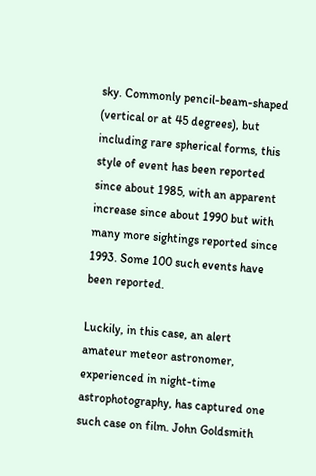sky. Commonly pencil-beam-shaped (vertical or at 45 degrees), but including rare spherical forms, this style of event has been reported since about 1985, with an apparent increase since about 1990 but with many more sightings reported since 1993. Some 100 such events have been reported.

Luckily, in this case, an alert amateur meteor astronomer, experienced in night-time astrophotography, has captured one such case on film. John Goldsmith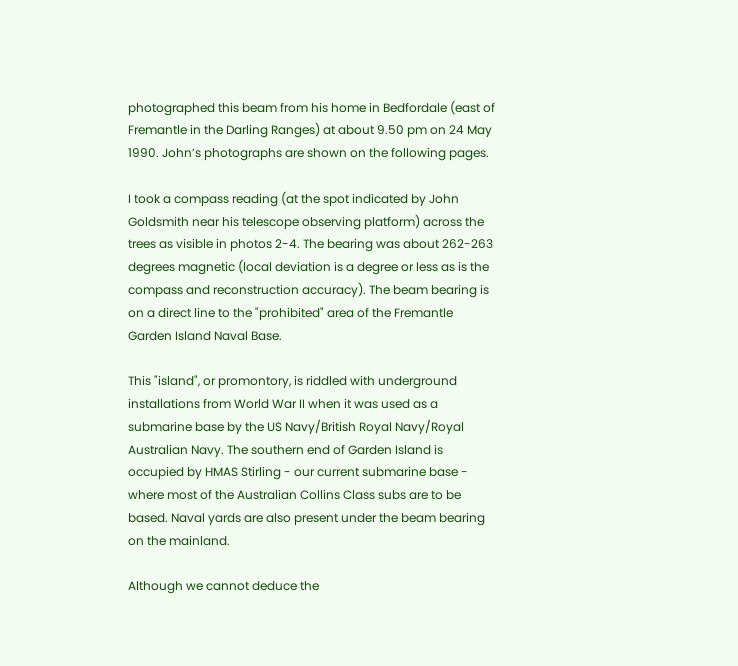photographed this beam from his home in Bedfordale (east of Fremantle in the Darling Ranges) at about 9.50 pm on 24 May 1990. John’s photographs are shown on the following pages.

I took a compass reading (at the spot indicated by John Goldsmith near his telescope observing platform) across the trees as visible in photos 2-4. The bearing was about 262-263 degrees magnetic (local deviation is a degree or less as is the compass and reconstruction accuracy). The beam bearing is on a direct line to the "prohibited" area of the Fremantle Garden Island Naval Base.

This "island", or promontory, is riddled with underground installations from World War II when it was used as a submarine base by the US Navy/British Royal Navy/Royal Australian Navy. The southern end of Garden Island is occupied by HMAS Stirling - our current submarine base - where most of the Australian Collins Class subs are to be based. Naval yards are also present under the beam bearing on the mainland.

Although we cannot deduce the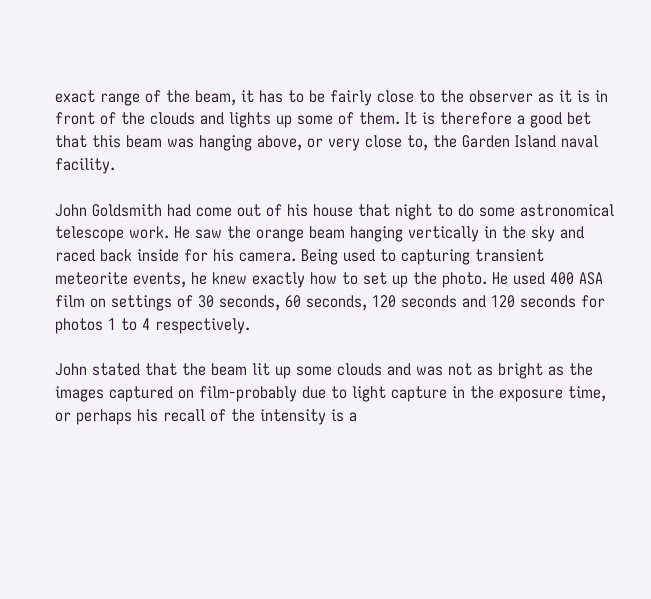exact range of the beam, it has to be fairly close to the observer as it is in front of the clouds and lights up some of them. It is therefore a good bet that this beam was hanging above, or very close to, the Garden Island naval facility.

John Goldsmith had come out of his house that night to do some astronomical telescope work. He saw the orange beam hanging vertically in the sky and raced back inside for his camera. Being used to capturing transient meteorite events, he knew exactly how to set up the photo. He used 400 ASA film on settings of 30 seconds, 60 seconds, 120 seconds and 120 seconds for photos 1 to 4 respectively.

John stated that the beam lit up some clouds and was not as bright as the images captured on film-probably due to light capture in the exposure time, or perhaps his recall of the intensity is a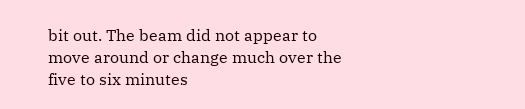bit out. The beam did not appear to move around or change much over the five to six minutes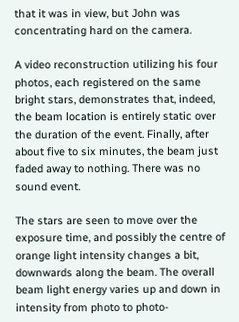that it was in view, but John was concentrating hard on the camera.

A video reconstruction utilizing his four photos, each registered on the same bright stars, demonstrates that, indeed, the beam location is entirely static over the duration of the event. Finally, after about five to six minutes, the beam just faded away to nothing. There was no sound event.

The stars are seen to move over the exposure time, and possibly the centre of orange light intensity changes a bit, downwards along the beam. The overall beam light energy varies up and down in intensity from photo to photo-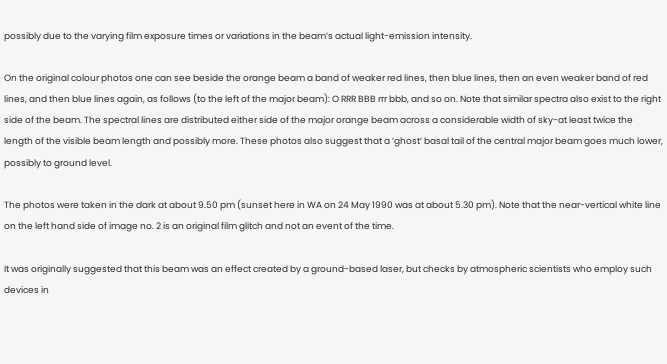possibly due to the varying film exposure times or variations in the beam’s actual light-emission intensity.

On the original colour photos one can see beside the orange beam a band of weaker red lines, then blue lines, then an even weaker band of red lines, and then blue lines again, as follows (to the left of the major beam): O RRR BBB rrr bbb, and so on. Note that similar spectra also exist to the right side of the beam. The spectral lines are distributed either side of the major orange beam across a considerable width of sky-at least twice the length of the visible beam length and possibly more. These photos also suggest that a ’ghost’ basal tail of the central major beam goes much lower, possibly to ground level.

The photos were taken in the dark at about 9.50 pm (sunset here in WA on 24 May 1990 was at about 5.30 pm). Note that the near-vertical white line on the left hand side of image no. 2 is an original film glitch and not an event of the time.

It was originally suggested that this beam was an effect created by a ground-based laser, but checks by atmospheric scientists who employ such devices in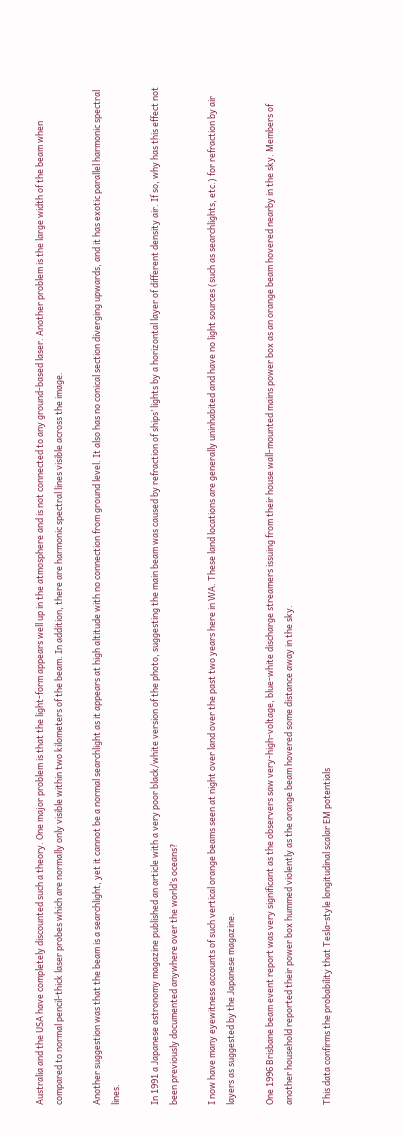Australia and the USA have completely discounted such a theory. One major problem is that the light-form appears well up in the atmosphere and is not connected to any ground-based laser. Another problem is the large width of the beam when compared to normal pencil-thick laser probes which are normally only visible within two kilometers of the beam. In addition, there are harmonic spectral lines visible across the image.

Another suggestion was that the beam is a searchlight, yet it cannot be a normal searchlight as it appears at high altitude with no connection from ground level. It also has no conical section diverging upwards, and it has exotic parallel harmonic spectral lines.

In 1991 a Japanese astronomy magazine published an article with a very poor black/white version of the photo, suggesting the main beam was caused by refraction of ships’ lights by a horizontal layer of different density air. If so, why has this effect not been previously documented anywhere over the world’s oceans?

I now have many eyewitness accounts of such vertical orange beams seen at night over land over the past two years here in WA. These land locations are generally uninhabited and have no light sources (such as searchlights, etc.) for refraction by air layers as suggested by the Japanese magazine.

One 1996 Brisbane beam event report was very significant as the observers saw very-high-voltage, blue-white discharge streamers issuing from their house wall-mounted mains power box as an orange beam hovered nearby in the sky. Members of another household reported their power box hummed violently as the orange beam hovered some distance away in the sky.

This data confirms the probability that Tesla-style longitudinal scalar EM potentials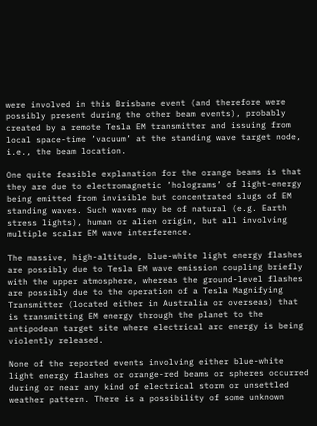were involved in this Brisbane event (and therefore were possibly present during the other beam events), probably created by a remote Tesla EM transmitter and issuing from local space-time ’vacuum’ at the standing wave target node, i.e., the beam location.

One quite feasible explanation for the orange beams is that they are due to electromagnetic ’holograms’ of light-energy being emitted from invisible but concentrated slugs of EM standing waves. Such waves may be of natural (e.g. Earth stress lights), human or alien origin, but all involving multiple scalar EM wave interference.

The massive, high-altitude, blue-white light energy flashes are possibly due to Tesla EM wave emission coupling briefly with the upper atmosphere, whereas the ground-level flashes are possibly due to the operation of a Tesla Magnifying Transmitter (located either in Australia or overseas) that is transmitting EM energy through the planet to the antipodean target site where electrical arc energy is being violently released.

None of the reported events involving either blue-white light energy flashes or orange-red beams or spheres occurred during or near any kind of electrical storm or unsettled weather pattern. There is a possibility of some unknown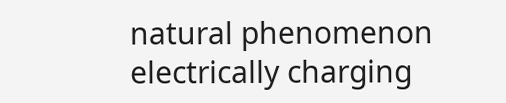natural phenomenon electrically charging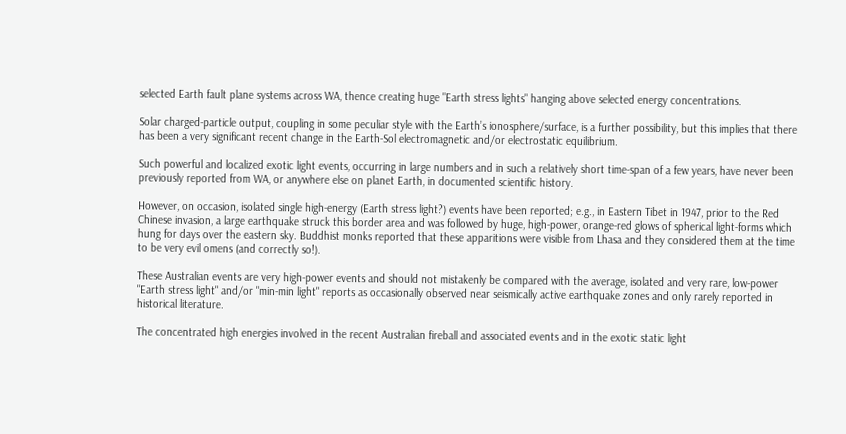selected Earth fault plane systems across WA, thence creating huge "Earth stress lights" hanging above selected energy concentrations.

Solar charged-particle output, coupling in some peculiar style with the Earth’s ionosphere/surface, is a further possibility, but this implies that there has been a very significant recent change in the Earth-Sol electromagnetic and/or electrostatic equilibrium.

Such powerful and localized exotic light events, occurring in large numbers and in such a relatively short time-span of a few years, have never been previously reported from WA, or anywhere else on planet Earth, in documented scientific history.

However, on occasion, isolated single high-energy (Earth stress light?) events have been reported; e.g., in Eastern Tibet in 1947, prior to the Red Chinese invasion, a large earthquake struck this border area and was followed by huge, high-power, orange-red glows of spherical light-forms which hung for days over the eastern sky. Buddhist monks reported that these apparitions were visible from Lhasa and they considered them at the time to be very evil omens (and correctly so!).

These Australian events are very high-power events and should not mistakenly be compared with the average, isolated and very rare, low-power "Earth stress light" and/or "min-min light" reports as occasionally observed near seismically active earthquake zones and only rarely reported in historical literature.

The concentrated high energies involved in the recent Australian fireball and associated events and in the exotic static light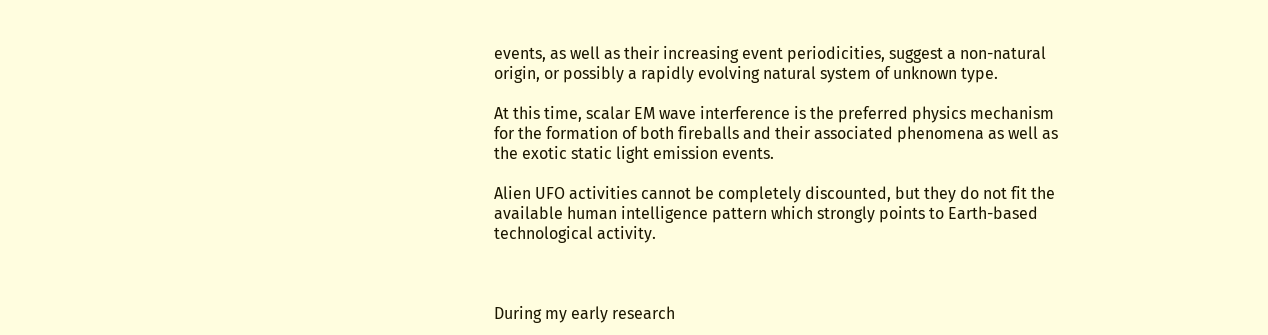events, as well as their increasing event periodicities, suggest a non-natural origin, or possibly a rapidly evolving natural system of unknown type.

At this time, scalar EM wave interference is the preferred physics mechanism for the formation of both fireballs and their associated phenomena as well as the exotic static light emission events.

Alien UFO activities cannot be completely discounted, but they do not fit the available human intelligence pattern which strongly points to Earth-based technological activity.



During my early research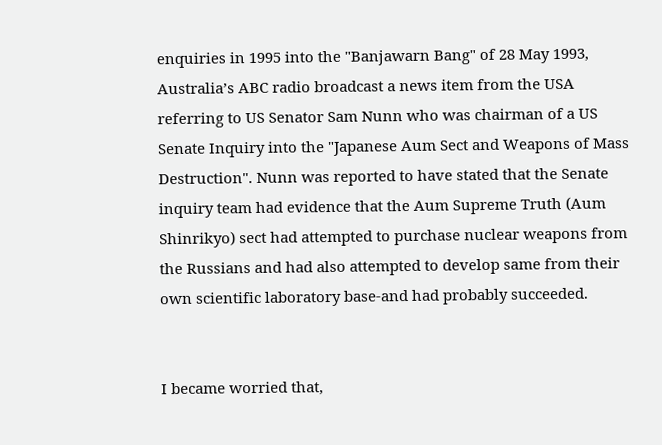enquiries in 1995 into the "Banjawarn Bang" of 28 May 1993, Australia’s ABC radio broadcast a news item from the USA referring to US Senator Sam Nunn who was chairman of a US Senate Inquiry into the "Japanese Aum Sect and Weapons of Mass Destruction". Nunn was reported to have stated that the Senate inquiry team had evidence that the Aum Supreme Truth (Aum Shinrikyo) sect had attempted to purchase nuclear weapons from the Russians and had also attempted to develop same from their own scientific laboratory base-and had probably succeeded.


I became worried that,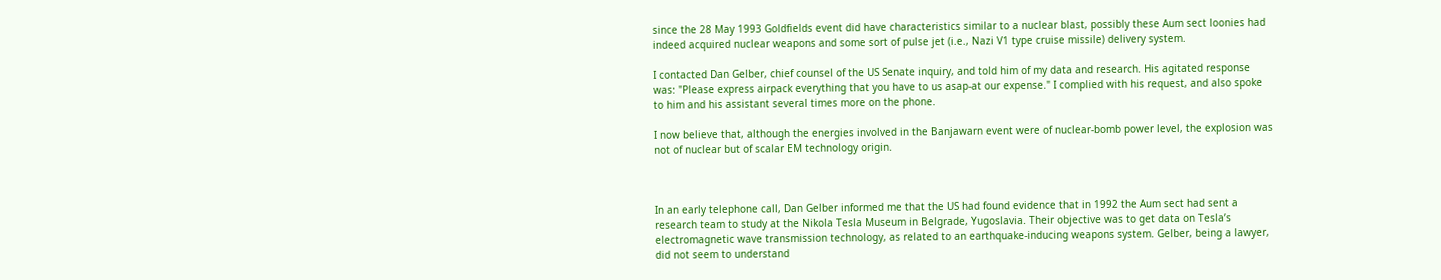since the 28 May 1993 Goldfields event did have characteristics similar to a nuclear blast, possibly these Aum sect loonies had indeed acquired nuclear weapons and some sort of pulse jet (i.e., Nazi V1 type cruise missile) delivery system.

I contacted Dan Gelber, chief counsel of the US Senate inquiry, and told him of my data and research. His agitated response was: "Please express airpack everything that you have to us asap-at our expense." I complied with his request, and also spoke to him and his assistant several times more on the phone.

I now believe that, although the energies involved in the Banjawarn event were of nuclear-bomb power level, the explosion was not of nuclear but of scalar EM technology origin.



In an early telephone call, Dan Gelber informed me that the US had found evidence that in 1992 the Aum sect had sent a research team to study at the Nikola Tesla Museum in Belgrade, Yugoslavia. Their objective was to get data on Tesla’s electromagnetic wave transmission technology, as related to an earthquake-inducing weapons system. Gelber, being a lawyer, did not seem to understand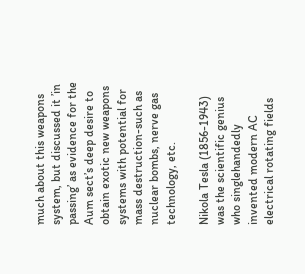much about this weapons system, but discussed it ’in passing’ as evidence for the Aum sect’s deep desire to obtain exotic new weapons systems with potential for mass destruction-such as nuclear bombs, nerve gas technology, etc.

Nikola Tesla (1856-1943) was the scientific genius who singlehandedly invented modern AC electrical rotating fields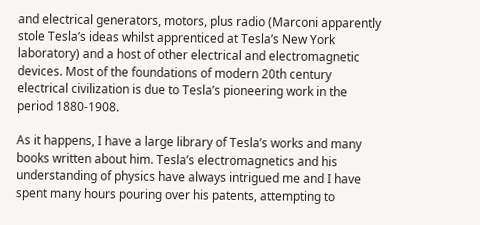and electrical generators, motors, plus radio (Marconi apparently stole Tesla’s ideas whilst apprenticed at Tesla’s New York laboratory) and a host of other electrical and electromagnetic devices. Most of the foundations of modern 20th century electrical civilization is due to Tesla’s pioneering work in the period 1880-1908.

As it happens, I have a large library of Tesla’s works and many books written about him. Tesla’s electromagnetics and his understanding of physics have always intrigued me and I have spent many hours pouring over his patents, attempting to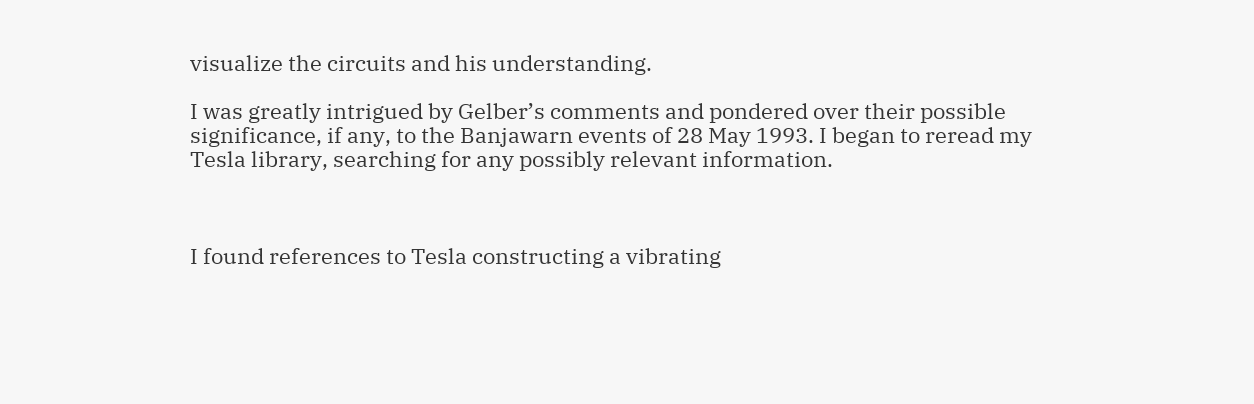visualize the circuits and his understanding.

I was greatly intrigued by Gelber’s comments and pondered over their possible significance, if any, to the Banjawarn events of 28 May 1993. I began to reread my Tesla library, searching for any possibly relevant information.



I found references to Tesla constructing a vibrating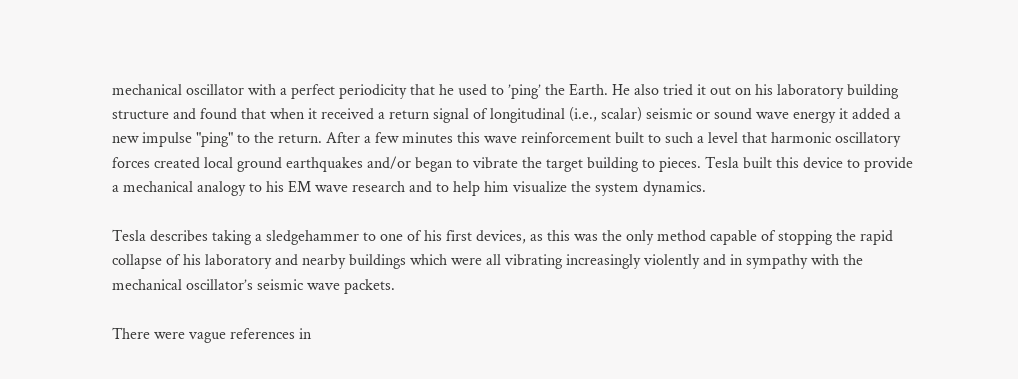mechanical oscillator with a perfect periodicity that he used to ’ping’ the Earth. He also tried it out on his laboratory building structure and found that when it received a return signal of longitudinal (i.e., scalar) seismic or sound wave energy it added a new impulse "ping" to the return. After a few minutes this wave reinforcement built to such a level that harmonic oscillatory forces created local ground earthquakes and/or began to vibrate the target building to pieces. Tesla built this device to provide a mechanical analogy to his EM wave research and to help him visualize the system dynamics.

Tesla describes taking a sledgehammer to one of his first devices, as this was the only method capable of stopping the rapid collapse of his laboratory and nearby buildings which were all vibrating increasingly violently and in sympathy with the mechanical oscillator’s seismic wave packets.

There were vague references in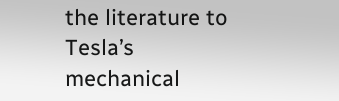the literature to Tesla’s mechanical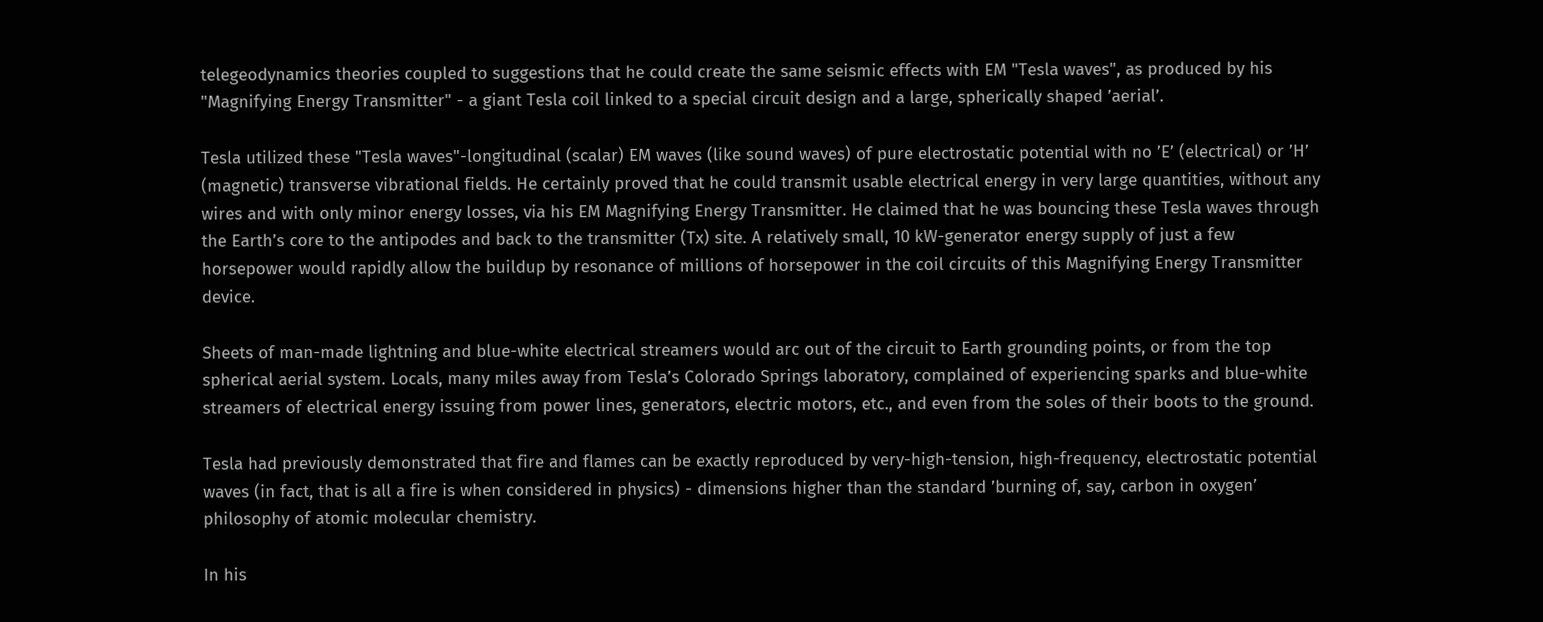telegeodynamics theories coupled to suggestions that he could create the same seismic effects with EM "Tesla waves", as produced by his "Magnifying Energy Transmitter" - a giant Tesla coil linked to a special circuit design and a large, spherically shaped ’aerial’.

Tesla utilized these "Tesla waves"-longitudinal (scalar) EM waves (like sound waves) of pure electrostatic potential with no ’E’ (electrical) or ’H’ (magnetic) transverse vibrational fields. He certainly proved that he could transmit usable electrical energy in very large quantities, without any wires and with only minor energy losses, via his EM Magnifying Energy Transmitter. He claimed that he was bouncing these Tesla waves through the Earth’s core to the antipodes and back to the transmitter (Tx) site. A relatively small, 10 kW-generator energy supply of just a few horsepower would rapidly allow the buildup by resonance of millions of horsepower in the coil circuits of this Magnifying Energy Transmitter device.

Sheets of man-made lightning and blue-white electrical streamers would arc out of the circuit to Earth grounding points, or from the top spherical aerial system. Locals, many miles away from Tesla’s Colorado Springs laboratory, complained of experiencing sparks and blue-white streamers of electrical energy issuing from power lines, generators, electric motors, etc., and even from the soles of their boots to the ground.

Tesla had previously demonstrated that fire and flames can be exactly reproduced by very-high-tension, high-frequency, electrostatic potential waves (in fact, that is all a fire is when considered in physics) - dimensions higher than the standard ’burning of, say, carbon in oxygen’ philosophy of atomic molecular chemistry.

In his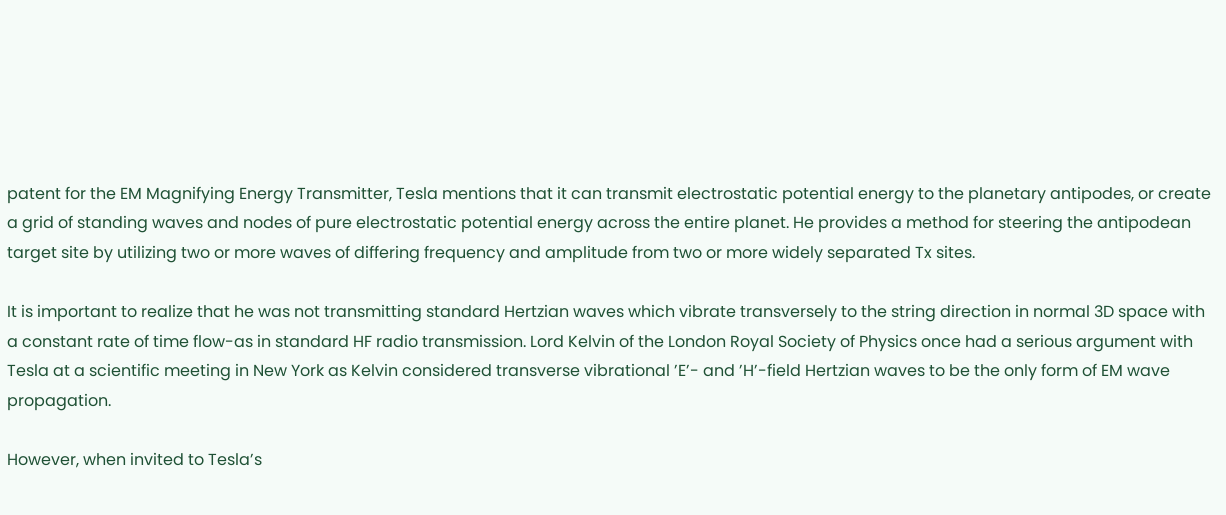patent for the EM Magnifying Energy Transmitter, Tesla mentions that it can transmit electrostatic potential energy to the planetary antipodes, or create a grid of standing waves and nodes of pure electrostatic potential energy across the entire planet. He provides a method for steering the antipodean target site by utilizing two or more waves of differing frequency and amplitude from two or more widely separated Tx sites.

It is important to realize that he was not transmitting standard Hertzian waves which vibrate transversely to the string direction in normal 3D space with a constant rate of time flow-as in standard HF radio transmission. Lord Kelvin of the London Royal Society of Physics once had a serious argument with Tesla at a scientific meeting in New York as Kelvin considered transverse vibrational ’E’- and ’H’-field Hertzian waves to be the only form of EM wave propagation.

However, when invited to Tesla’s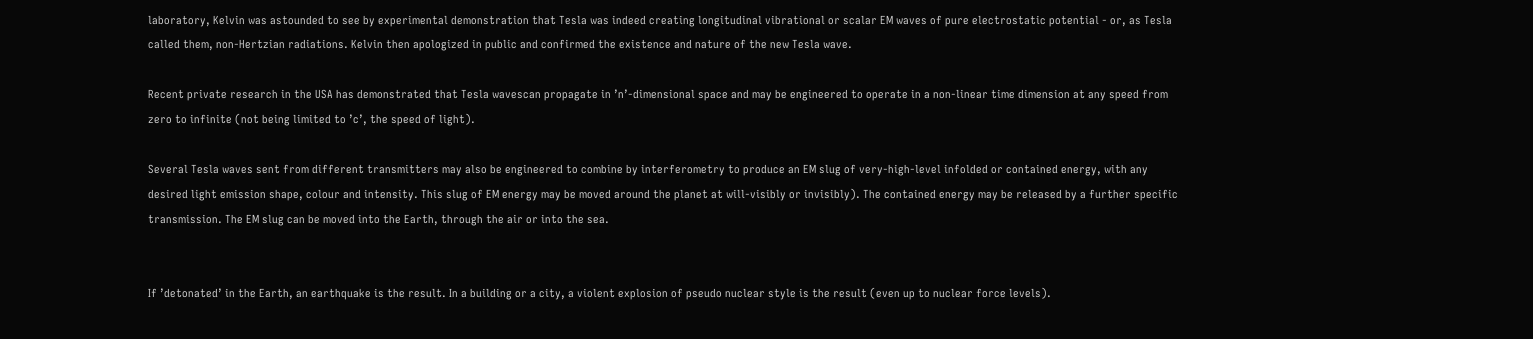laboratory, Kelvin was astounded to see by experimental demonstration that Tesla was indeed creating longitudinal vibrational or scalar EM waves of pure electrostatic potential - or, as Tesla called them, non-Hertzian radiations. Kelvin then apologized in public and confirmed the existence and nature of the new Tesla wave.

Recent private research in the USA has demonstrated that Tesla wavescan propagate in ’n’-dimensional space and may be engineered to operate in a non-linear time dimension at any speed from zero to infinite (not being limited to ’c’, the speed of light).

Several Tesla waves sent from different transmitters may also be engineered to combine by interferometry to produce an EM slug of very-high-level infolded or contained energy, with any desired light emission shape, colour and intensity. This slug of EM energy may be moved around the planet at will-visibly or invisibly). The contained energy may be released by a further specific transmission. The EM slug can be moved into the Earth, through the air or into the sea.


If ’detonated’ in the Earth, an earthquake is the result. In a building or a city, a violent explosion of pseudo nuclear style is the result (even up to nuclear force levels).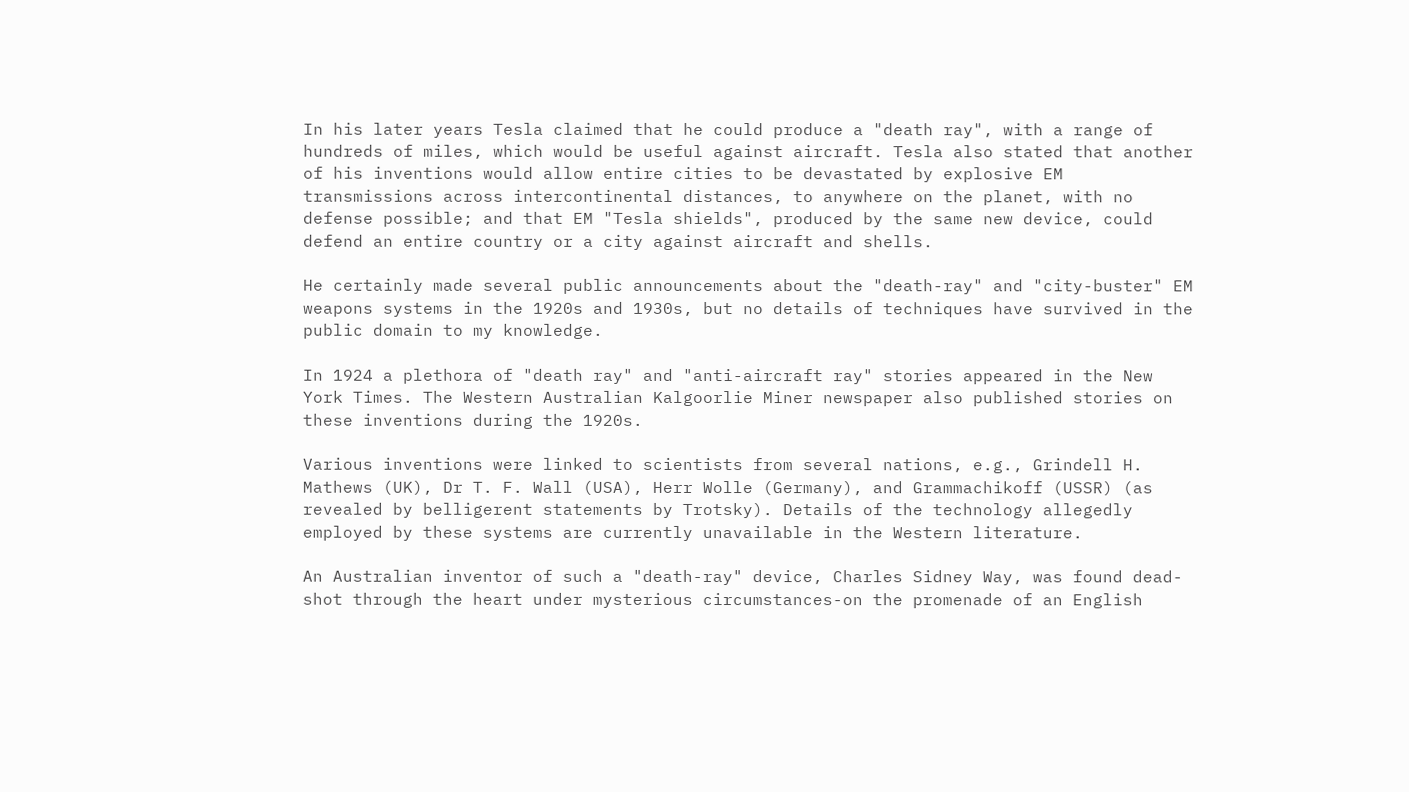In his later years Tesla claimed that he could produce a "death ray", with a range of hundreds of miles, which would be useful against aircraft. Tesla also stated that another of his inventions would allow entire cities to be devastated by explosive EM transmissions across intercontinental distances, to anywhere on the planet, with no defense possible; and that EM "Tesla shields", produced by the same new device, could defend an entire country or a city against aircraft and shells.

He certainly made several public announcements about the "death-ray" and "city-buster" EM weapons systems in the 1920s and 1930s, but no details of techniques have survived in the public domain to my knowledge.

In 1924 a plethora of "death ray" and "anti-aircraft ray" stories appeared in the New York Times. The Western Australian Kalgoorlie Miner newspaper also published stories on these inventions during the 1920s.

Various inventions were linked to scientists from several nations, e.g., Grindell H. Mathews (UK), Dr T. F. Wall (USA), Herr Wolle (Germany), and Grammachikoff (USSR) (as revealed by belligerent statements by Trotsky). Details of the technology allegedly employed by these systems are currently unavailable in the Western literature.

An Australian inventor of such a "death-ray" device, Charles Sidney Way, was found dead-shot through the heart under mysterious circumstances-on the promenade of an English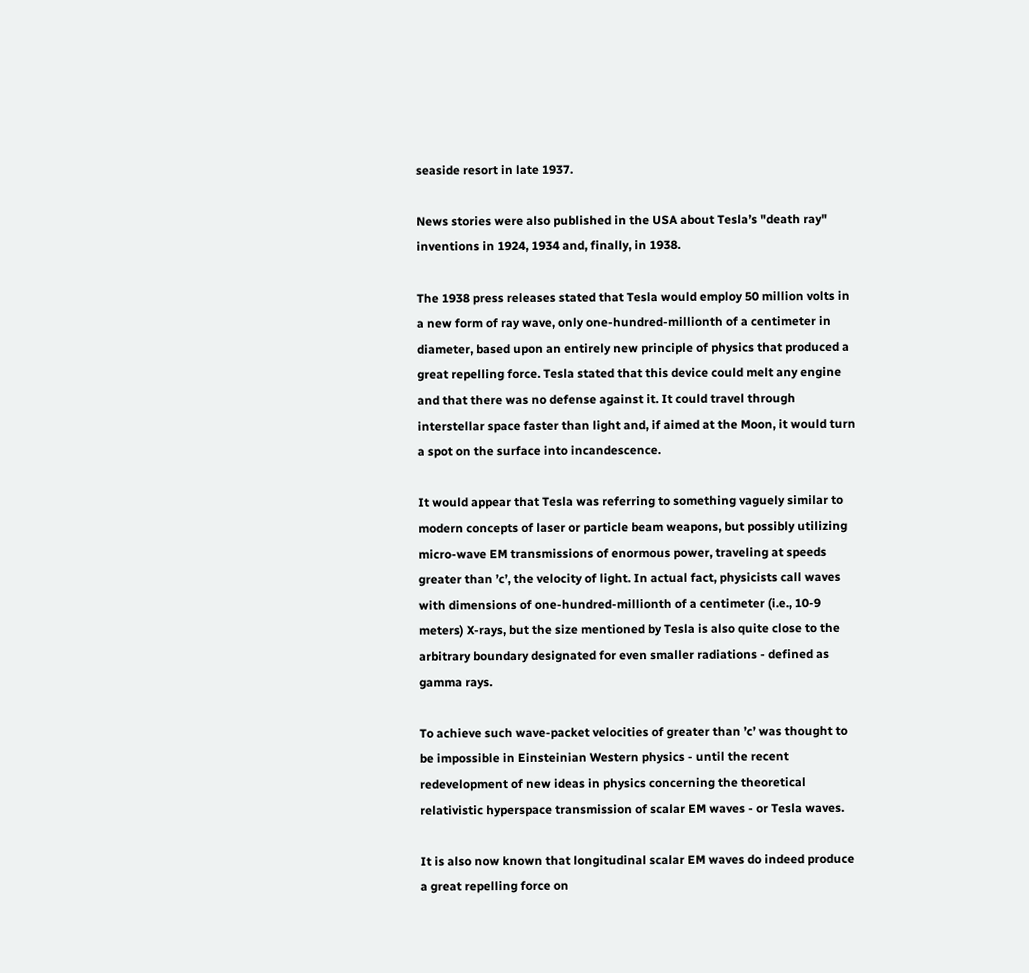seaside resort in late 1937.

News stories were also published in the USA about Tesla’s "death ray" inventions in 1924, 1934 and, finally, in 1938.

The 1938 press releases stated that Tesla would employ 50 million volts in a new form of ray wave, only one-hundred-millionth of a centimeter in diameter, based upon an entirely new principle of physics that produced a great repelling force. Tesla stated that this device could melt any engine and that there was no defense against it. It could travel through interstellar space faster than light and, if aimed at the Moon, it would turn a spot on the surface into incandescence.

It would appear that Tesla was referring to something vaguely similar to modern concepts of laser or particle beam weapons, but possibly utilizing micro-wave EM transmissions of enormous power, traveling at speeds greater than ’c’, the velocity of light. In actual fact, physicists call waves with dimensions of one-hundred-millionth of a centimeter (i.e., 10-9 meters) X-rays, but the size mentioned by Tesla is also quite close to the arbitrary boundary designated for even smaller radiations - defined as gamma rays.

To achieve such wave-packet velocities of greater than ’c’ was thought to be impossible in Einsteinian Western physics - until the recent redevelopment of new ideas in physics concerning the theoretical relativistic hyperspace transmission of scalar EM waves - or Tesla waves.

It is also now known that longitudinal scalar EM waves do indeed produce a great repelling force on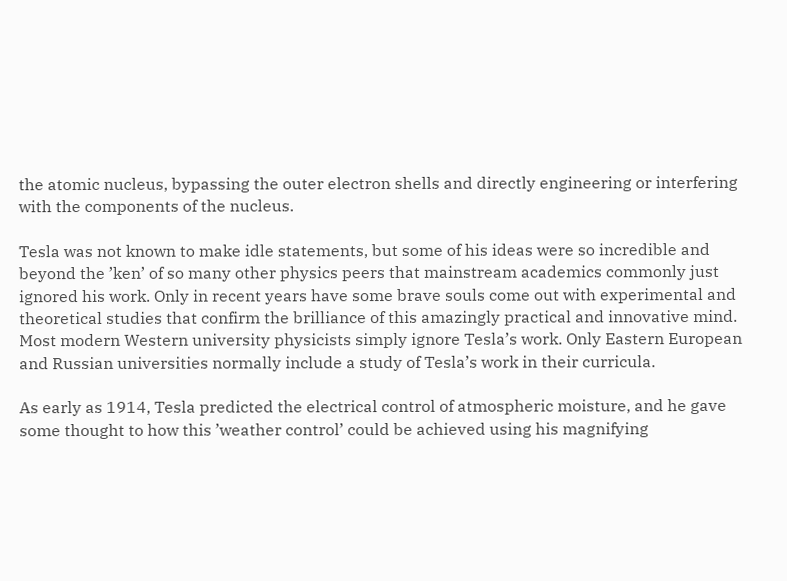the atomic nucleus, bypassing the outer electron shells and directly engineering or interfering with the components of the nucleus.

Tesla was not known to make idle statements, but some of his ideas were so incredible and beyond the ’ken’ of so many other physics peers that mainstream academics commonly just ignored his work. Only in recent years have some brave souls come out with experimental and theoretical studies that confirm the brilliance of this amazingly practical and innovative mind. Most modern Western university physicists simply ignore Tesla’s work. Only Eastern European and Russian universities normally include a study of Tesla’s work in their curricula.

As early as 1914, Tesla predicted the electrical control of atmospheric moisture, and he gave some thought to how this ’weather control’ could be achieved using his magnifying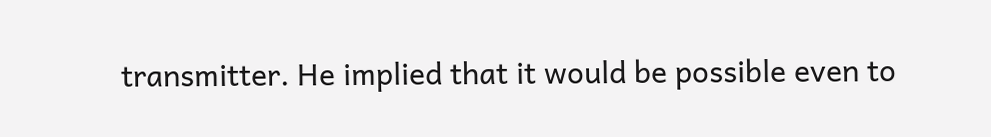transmitter. He implied that it would be possible even to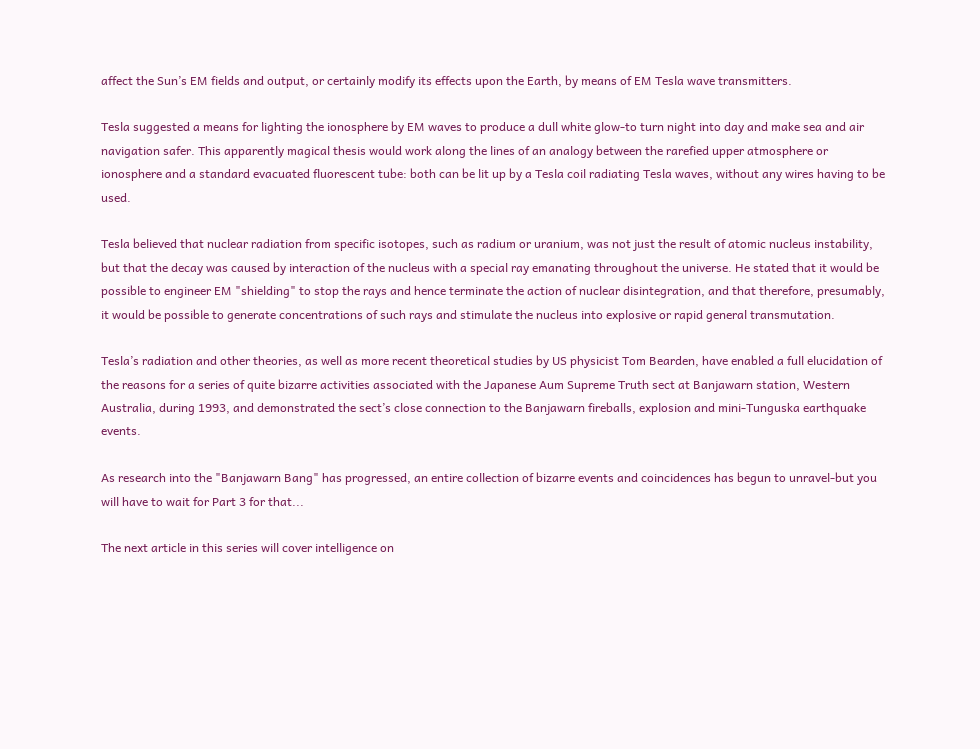affect the Sun’s EM fields and output, or certainly modify its effects upon the Earth, by means of EM Tesla wave transmitters.

Tesla suggested a means for lighting the ionosphere by EM waves to produce a dull white glow-to turn night into day and make sea and air navigation safer. This apparently magical thesis would work along the lines of an analogy between the rarefied upper atmosphere or ionosphere and a standard evacuated fluorescent tube: both can be lit up by a Tesla coil radiating Tesla waves, without any wires having to be used.

Tesla believed that nuclear radiation from specific isotopes, such as radium or uranium, was not just the result of atomic nucleus instability, but that the decay was caused by interaction of the nucleus with a special ray emanating throughout the universe. He stated that it would be possible to engineer EM "shielding" to stop the rays and hence terminate the action of nuclear disintegration, and that therefore, presumably, it would be possible to generate concentrations of such rays and stimulate the nucleus into explosive or rapid general transmutation.

Tesla’s radiation and other theories, as well as more recent theoretical studies by US physicist Tom Bearden, have enabled a full elucidation of the reasons for a series of quite bizarre activities associated with the Japanese Aum Supreme Truth sect at Banjawarn station, Western Australia, during 1993, and demonstrated the sect’s close connection to the Banjawarn fireballs, explosion and mini-Tunguska earthquake events.

As research into the "Banjawarn Bang" has progressed, an entire collection of bizarre events and coincidences has begun to unravel-but you will have to wait for Part 3 for that...

The next article in this series will cover intelligence on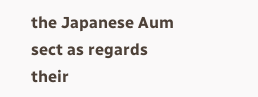the Japanese Aum sect as regards their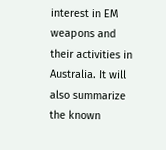interest in EM weapons and their activities in Australia. It will also summarize the known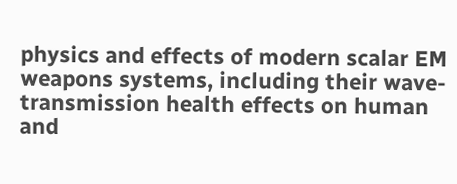physics and effects of modern scalar EM weapons systems, including their wave-transmission health effects on human and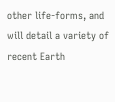other life-forms, and will detail a variety of recent Earth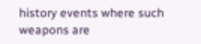history events where such weapons are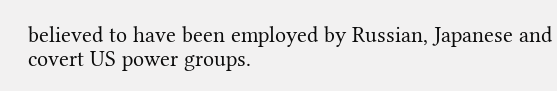believed to have been employed by Russian, Japanese and covert US power groups.